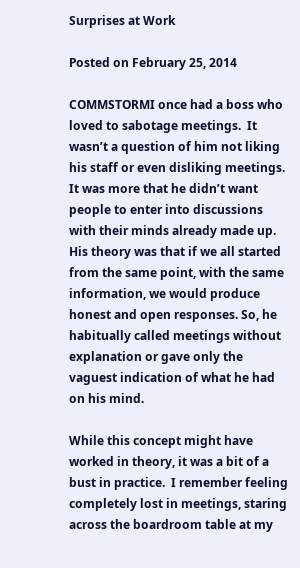Surprises at Work

Posted on February 25, 2014

COMMSTORMI once had a boss who loved to sabotage meetings.  It wasn’t a question of him not liking his staff or even disliking meetings.  It was more that he didn’t want people to enter into discussions with their minds already made up. His theory was that if we all started from the same point, with the same information, we would produce honest and open responses. So, he habitually called meetings without explanation or gave only the vaguest indication of what he had on his mind.

While this concept might have worked in theory, it was a bit of a bust in practice.  I remember feeling completely lost in meetings, staring across the boardroom table at my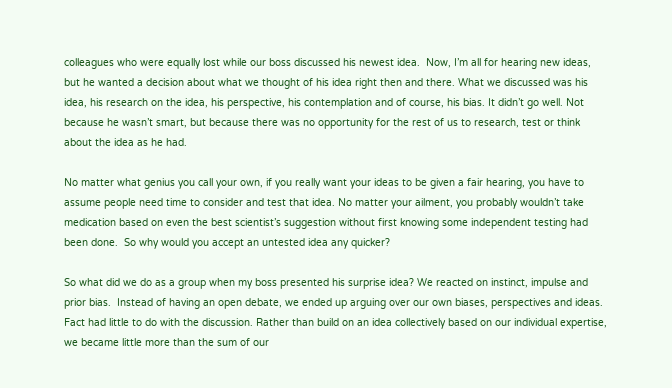colleagues who were equally lost while our boss discussed his newest idea.  Now, I’m all for hearing new ideas, but he wanted a decision about what we thought of his idea right then and there. What we discussed was his idea, his research on the idea, his perspective, his contemplation and of course, his bias. It didn’t go well. Not because he wasn’t smart, but because there was no opportunity for the rest of us to research, test or think about the idea as he had.

No matter what genius you call your own, if you really want your ideas to be given a fair hearing, you have to assume people need time to consider and test that idea. No matter your ailment, you probably wouldn’t take medication based on even the best scientist’s suggestion without first knowing some independent testing had been done.  So why would you accept an untested idea any quicker?

So what did we do as a group when my boss presented his surprise idea? We reacted on instinct, impulse and prior bias.  Instead of having an open debate, we ended up arguing over our own biases, perspectives and ideas. Fact had little to do with the discussion. Rather than build on an idea collectively based on our individual expertise, we became little more than the sum of our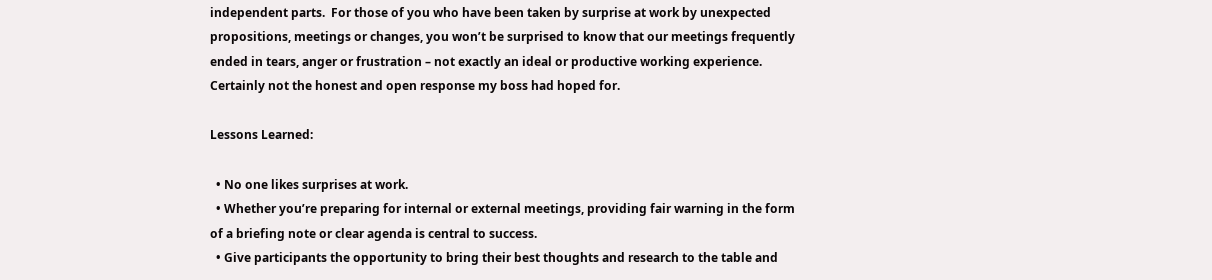independent parts.  For those of you who have been taken by surprise at work by unexpected propositions, meetings or changes, you won’t be surprised to know that our meetings frequently ended in tears, anger or frustration – not exactly an ideal or productive working experience. Certainly not the honest and open response my boss had hoped for.

Lessons Learned:

  • No one likes surprises at work.
  • Whether you’re preparing for internal or external meetings, providing fair warning in the form of a briefing note or clear agenda is central to success.
  • Give participants the opportunity to bring their best thoughts and research to the table and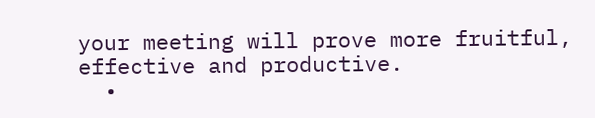your meeting will prove more fruitful, effective and productive.
  •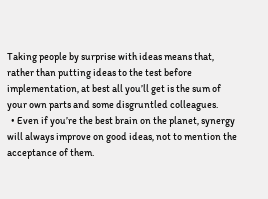Taking people by surprise with ideas means that, rather than putting ideas to the test before implementation, at best all you’ll get is the sum of your own parts and some disgruntled colleagues.
  • Even if you’re the best brain on the planet, synergy will always improve on good ideas, not to mention the acceptance of them.